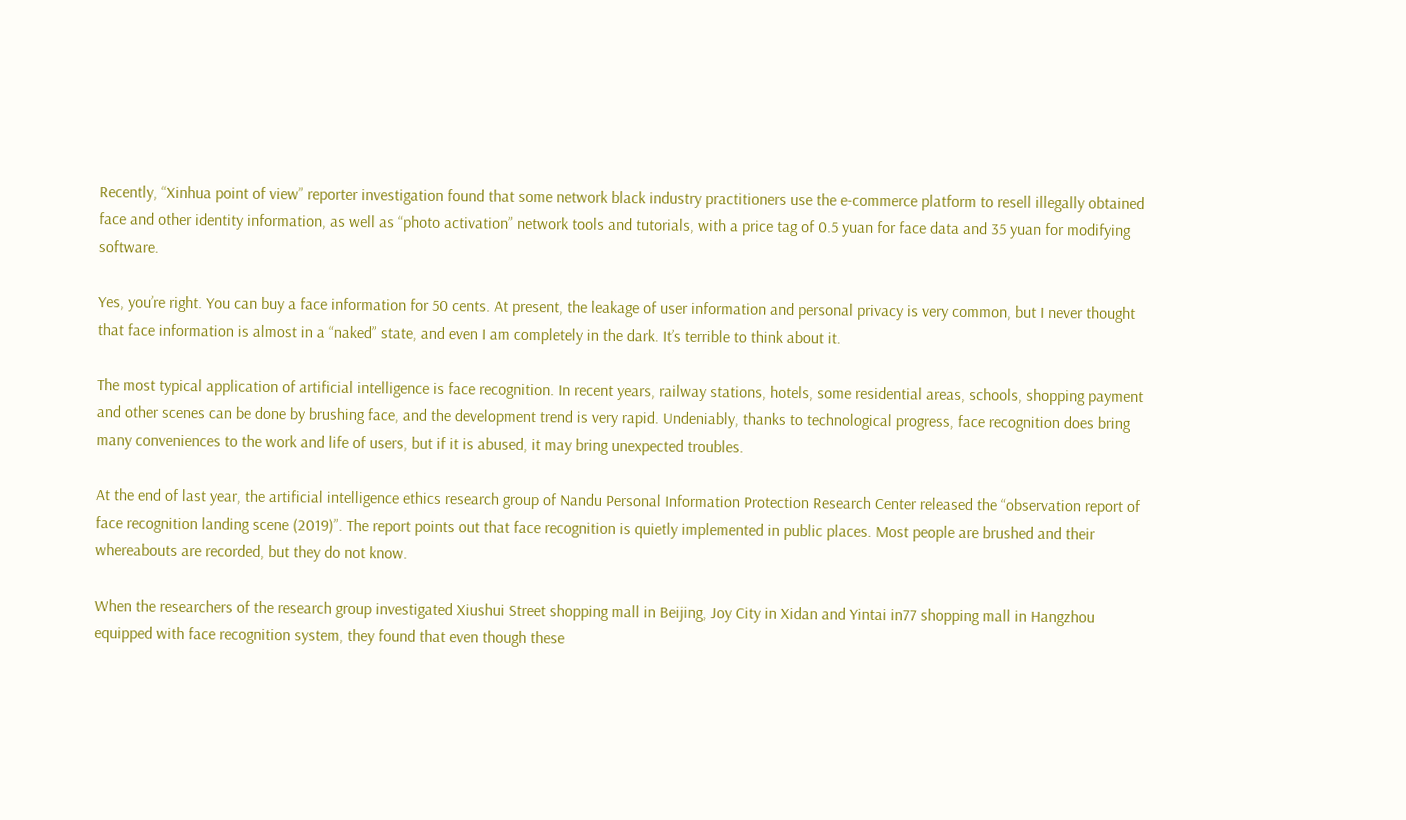Recently, “Xinhua point of view” reporter investigation found that some network black industry practitioners use the e-commerce platform to resell illegally obtained face and other identity information, as well as “photo activation” network tools and tutorials, with a price tag of 0.5 yuan for face data and 35 yuan for modifying software.

Yes, you’re right. You can buy a face information for 50 cents. At present, the leakage of user information and personal privacy is very common, but I never thought that face information is almost in a “naked” state, and even I am completely in the dark. It’s terrible to think about it.

The most typical application of artificial intelligence is face recognition. In recent years, railway stations, hotels, some residential areas, schools, shopping payment and other scenes can be done by brushing face, and the development trend is very rapid. Undeniably, thanks to technological progress, face recognition does bring many conveniences to the work and life of users, but if it is abused, it may bring unexpected troubles.

At the end of last year, the artificial intelligence ethics research group of Nandu Personal Information Protection Research Center released the “observation report of face recognition landing scene (2019)”. The report points out that face recognition is quietly implemented in public places. Most people are brushed and their whereabouts are recorded, but they do not know.

When the researchers of the research group investigated Xiushui Street shopping mall in Beijing, Joy City in Xidan and Yintai in77 shopping mall in Hangzhou equipped with face recognition system, they found that even though these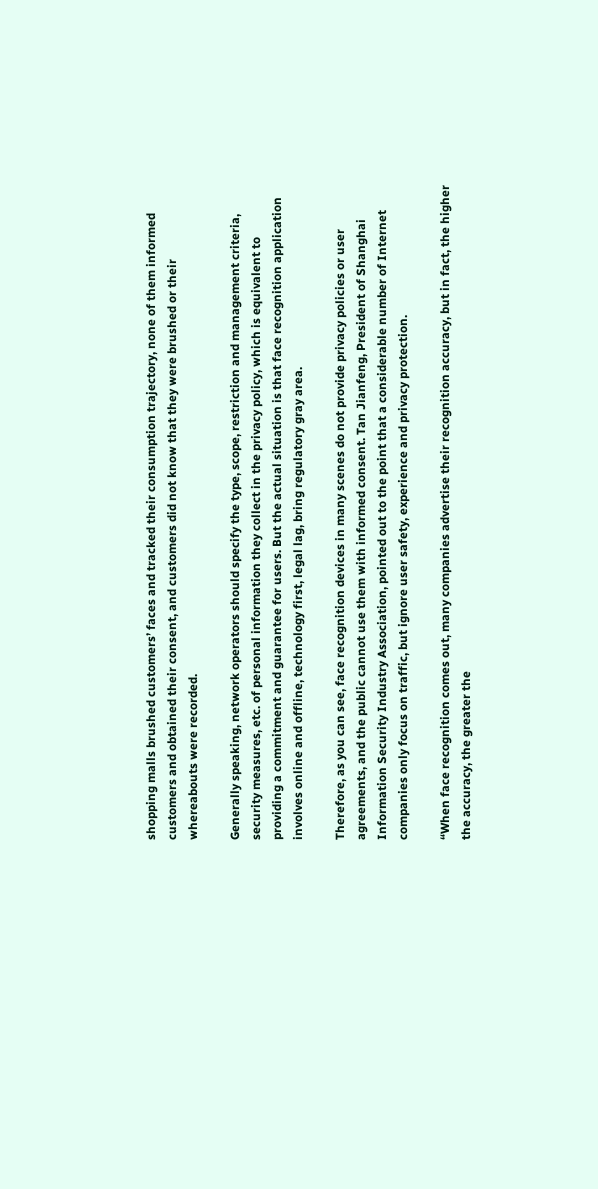shopping malls brushed customers’ faces and tracked their consumption trajectory, none of them informed customers and obtained their consent, and customers did not know that they were brushed or their whereabouts were recorded.

Generally speaking, network operators should specify the type, scope, restriction and management criteria, security measures, etc. of personal information they collect in the privacy policy, which is equivalent to providing a commitment and guarantee for users. But the actual situation is that face recognition application involves online and offline, technology first, legal lag, bring regulatory gray area.

Therefore, as you can see, face recognition devices in many scenes do not provide privacy policies or user agreements, and the public cannot use them with informed consent. Tan Jianfeng, President of Shanghai Information Security Industry Association, pointed out to the point that a considerable number of Internet companies only focus on traffic, but ignore user safety, experience and privacy protection.

“When face recognition comes out, many companies advertise their recognition accuracy, but in fact, the higher the accuracy, the greater the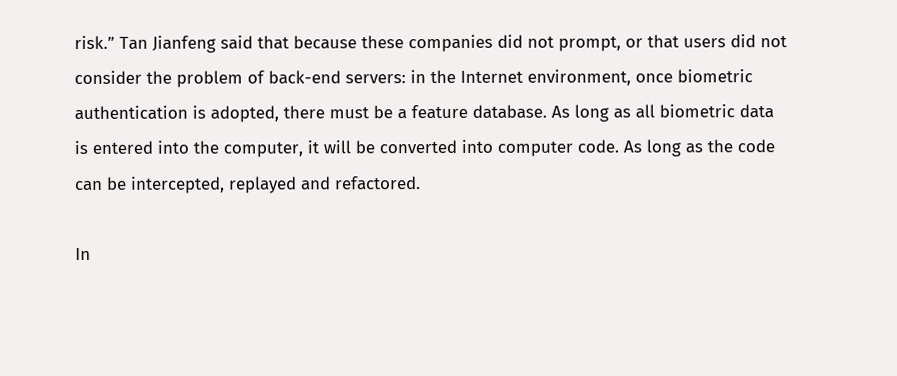risk.” Tan Jianfeng said that because these companies did not prompt, or that users did not consider the problem of back-end servers: in the Internet environment, once biometric authentication is adopted, there must be a feature database. As long as all biometric data is entered into the computer, it will be converted into computer code. As long as the code can be intercepted, replayed and refactored.

In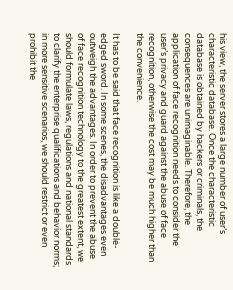his view, the server stores a large number of user’s characteristic database. Once the characteristic database is obtained by hackers or criminals, the consequences are unimaginable. Therefore, the application of face recognition needs to consider the user’s privacy and guard against the abuse of face recognition, otherwise the cost may be much higher than the convenience.

It has to be said that face recognition is like a double-edged sword. In some scenes, the disadvantages even outweigh the advantages. In order to prevent the abuse of face recognition technology to the greatest extent, we should formulate laws, regulations and national standards to clarify the enterprise qualifications and behavior norms; in more sensitive scenarios, we should restrict or even prohibit the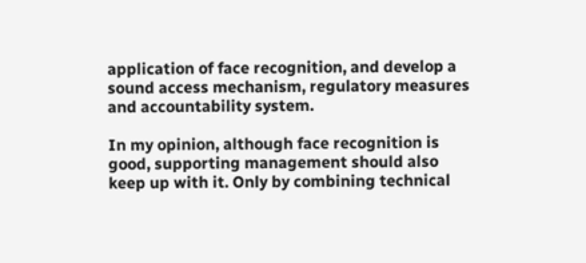application of face recognition, and develop a sound access mechanism, regulatory measures and accountability system.

In my opinion, although face recognition is good, supporting management should also keep up with it. Only by combining technical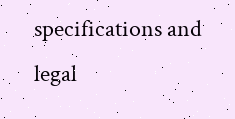specifications and legal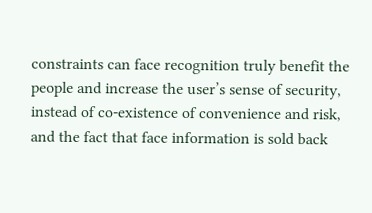constraints can face recognition truly benefit the people and increase the user’s sense of security, instead of co-existence of convenience and risk, and the fact that face information is sold back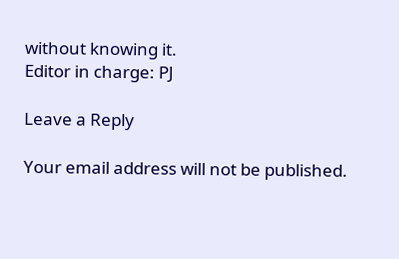without knowing it.
Editor in charge: PJ

Leave a Reply

Your email address will not be published.